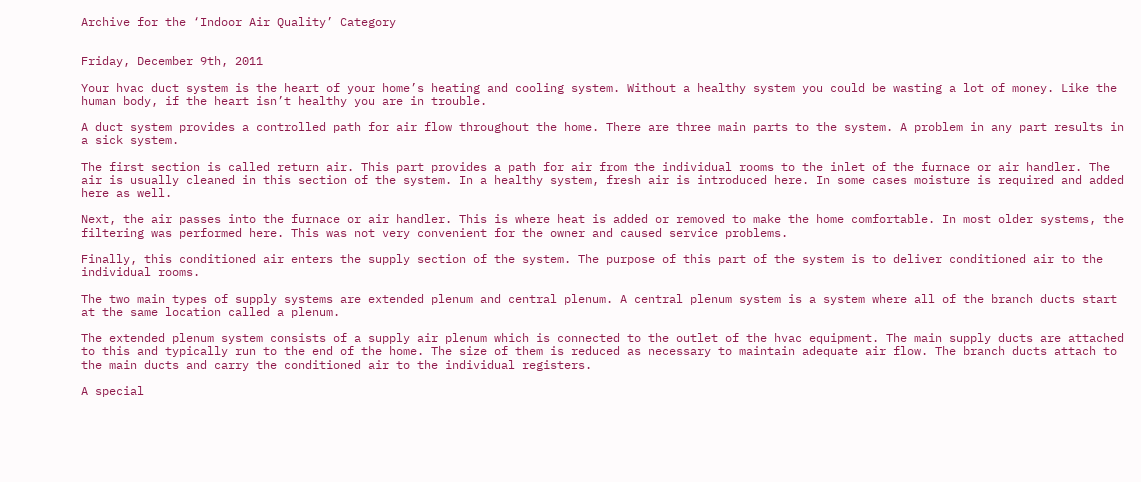Archive for the ‘Indoor Air Quality’ Category


Friday, December 9th, 2011

Your hvac duct system is the heart of your home’s heating and cooling system. Without a healthy system you could be wasting a lot of money. Like the human body, if the heart isn’t healthy you are in trouble.

A duct system provides a controlled path for air flow throughout the home. There are three main parts to the system. A problem in any part results in a sick system.

The first section is called return air. This part provides a path for air from the individual rooms to the inlet of the furnace or air handler. The air is usually cleaned in this section of the system. In a healthy system, fresh air is introduced here. In some cases moisture is required and added here as well.

Next, the air passes into the furnace or air handler. This is where heat is added or removed to make the home comfortable. In most older systems, the filtering was performed here. This was not very convenient for the owner and caused service problems.

Finally, this conditioned air enters the supply section of the system. The purpose of this part of the system is to deliver conditioned air to the individual rooms.

The two main types of supply systems are extended plenum and central plenum. A central plenum system is a system where all of the branch ducts start at the same location called a plenum.

The extended plenum system consists of a supply air plenum which is connected to the outlet of the hvac equipment. The main supply ducts are attached to this and typically run to the end of the home. The size of them is reduced as necessary to maintain adequate air flow. The branch ducts attach to the main ducts and carry the conditioned air to the individual registers.

A special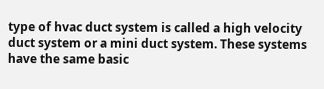type of hvac duct system is called a high velocity duct system or a mini duct system. These systems have the same basic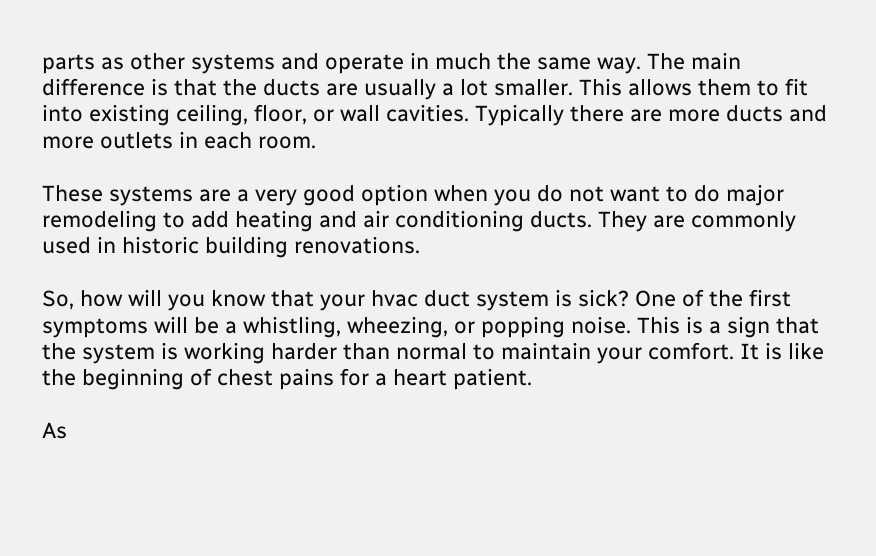parts as other systems and operate in much the same way. The main difference is that the ducts are usually a lot smaller. This allows them to fit into existing ceiling, floor, or wall cavities. Typically there are more ducts and more outlets in each room.

These systems are a very good option when you do not want to do major remodeling to add heating and air conditioning ducts. They are commonly used in historic building renovations.

So, how will you know that your hvac duct system is sick? One of the first symptoms will be a whistling, wheezing, or popping noise. This is a sign that the system is working harder than normal to maintain your comfort. It is like the beginning of chest pains for a heart patient.

As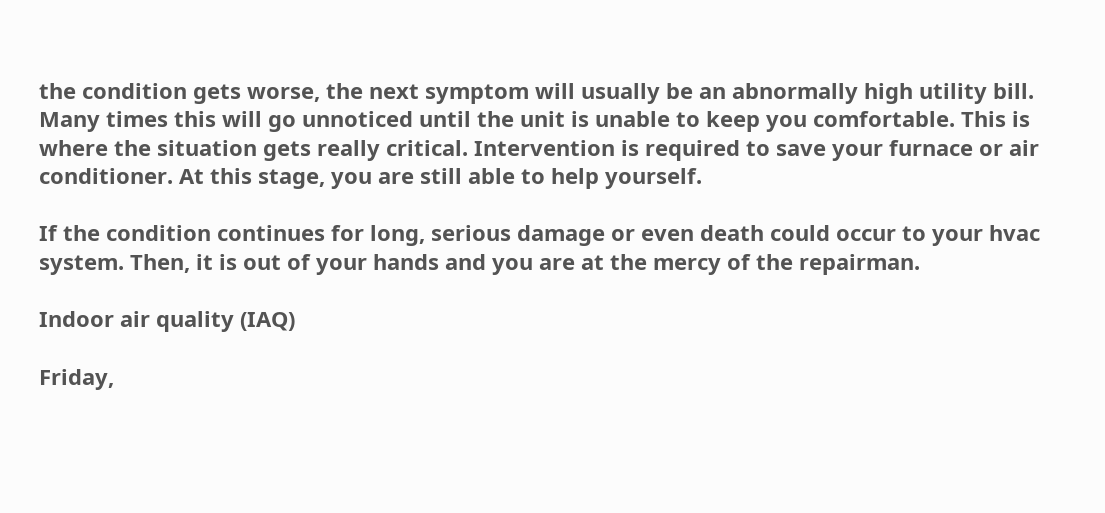the condition gets worse, the next symptom will usually be an abnormally high utility bill. Many times this will go unnoticed until the unit is unable to keep you comfortable. This is where the situation gets really critical. Intervention is required to save your furnace or air conditioner. At this stage, you are still able to help yourself.

If the condition continues for long, serious damage or even death could occur to your hvac system. Then, it is out of your hands and you are at the mercy of the repairman.

Indoor air quality (IAQ)

Friday,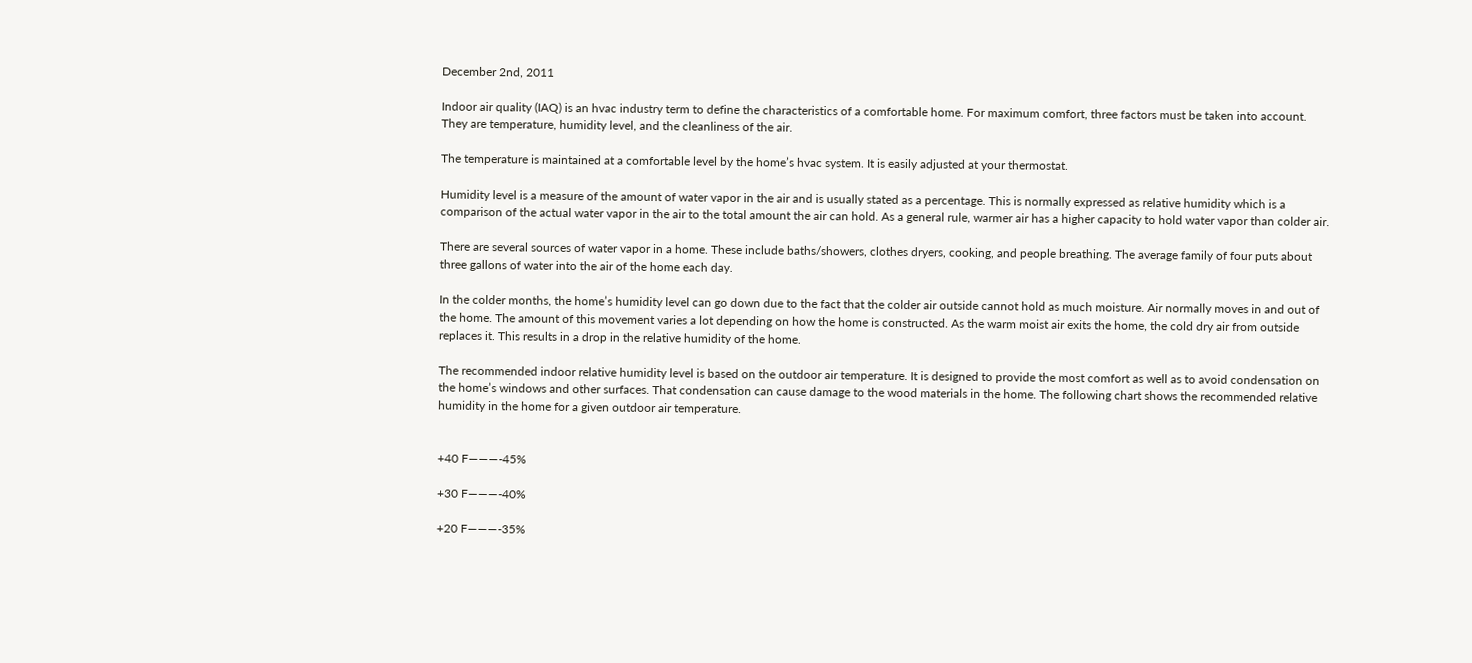December 2nd, 2011

Indoor air quality (IAQ) is an hvac industry term to define the characteristics of a comfortable home. For maximum comfort, three factors must be taken into account. They are temperature, humidity level, and the cleanliness of the air.

The temperature is maintained at a comfortable level by the home’s hvac system. It is easily adjusted at your thermostat.

Humidity level is a measure of the amount of water vapor in the air and is usually stated as a percentage. This is normally expressed as relative humidity which is a comparison of the actual water vapor in the air to the total amount the air can hold. As a general rule, warmer air has a higher capacity to hold water vapor than colder air.

There are several sources of water vapor in a home. These include baths/showers, clothes dryers, cooking, and people breathing. The average family of four puts about three gallons of water into the air of the home each day.

In the colder months, the home’s humidity level can go down due to the fact that the colder air outside cannot hold as much moisture. Air normally moves in and out of the home. The amount of this movement varies a lot depending on how the home is constructed. As the warm moist air exits the home, the cold dry air from outside replaces it. This results in a drop in the relative humidity of the home.

The recommended indoor relative humidity level is based on the outdoor air temperature. It is designed to provide the most comfort as well as to avoid condensation on the home’s windows and other surfaces. That condensation can cause damage to the wood materials in the home. The following chart shows the recommended relative humidity in the home for a given outdoor air temperature.


+40 F———-45%

+30 F———-40%

+20 F———-35%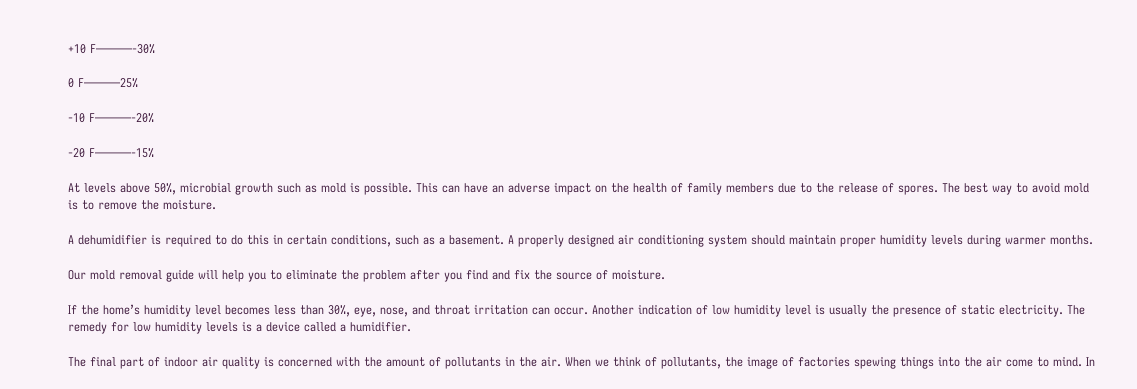+10 F———-30%

0 F———25%

-10 F———-20%

-20 F———-15%

At levels above 50%, microbial growth such as mold is possible. This can have an adverse impact on the health of family members due to the release of spores. The best way to avoid mold is to remove the moisture.

A dehumidifier is required to do this in certain conditions, such as a basement. A properly designed air conditioning system should maintain proper humidity levels during warmer months.

Our mold removal guide will help you to eliminate the problem after you find and fix the source of moisture.

If the home’s humidity level becomes less than 30%, eye, nose, and throat irritation can occur. Another indication of low humidity level is usually the presence of static electricity. The remedy for low humidity levels is a device called a humidifier.

The final part of indoor air quality is concerned with the amount of pollutants in the air. When we think of pollutants, the image of factories spewing things into the air come to mind. In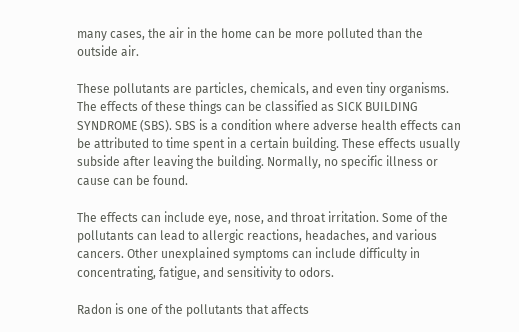many cases, the air in the home can be more polluted than the outside air.

These pollutants are particles, chemicals, and even tiny organisms. The effects of these things can be classified as SICK BUILDING SYNDROME (SBS). SBS is a condition where adverse health effects can be attributed to time spent in a certain building. These effects usually subside after leaving the building. Normally, no specific illness or cause can be found.

The effects can include eye, nose, and throat irritation. Some of the pollutants can lead to allergic reactions, headaches, and various cancers. Other unexplained symptoms can include difficulty in concentrating, fatigue, and sensitivity to odors.

Radon is one of the pollutants that affects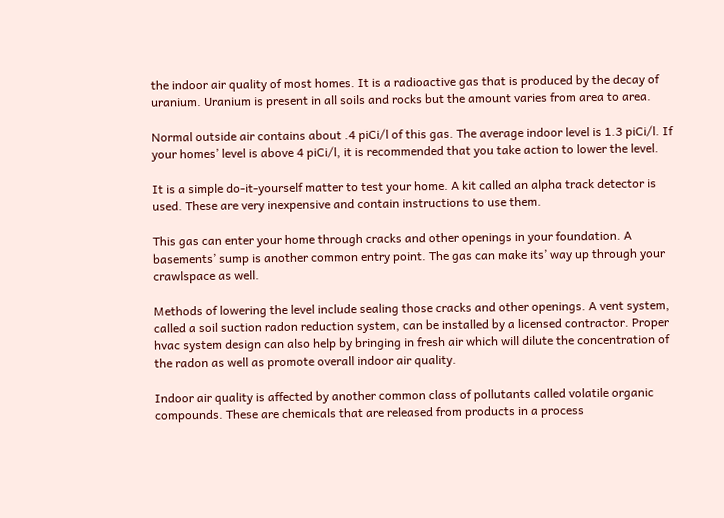the indoor air quality of most homes. It is a radioactive gas that is produced by the decay of uranium. Uranium is present in all soils and rocks but the amount varies from area to area.

Normal outside air contains about .4 piCi/l of this gas. The average indoor level is 1.3 piCi/l. If your homes’ level is above 4 piCi/l, it is recommended that you take action to lower the level.

It is a simple do-it-yourself matter to test your home. A kit called an alpha track detector is used. These are very inexpensive and contain instructions to use them.

This gas can enter your home through cracks and other openings in your foundation. A basements’ sump is another common entry point. The gas can make its’ way up through your crawlspace as well.

Methods of lowering the level include sealing those cracks and other openings. A vent system, called a soil suction radon reduction system, can be installed by a licensed contractor. Proper hvac system design can also help by bringing in fresh air which will dilute the concentration of the radon as well as promote overall indoor air quality.

Indoor air quality is affected by another common class of pollutants called volatile organic compounds. These are chemicals that are released from products in a process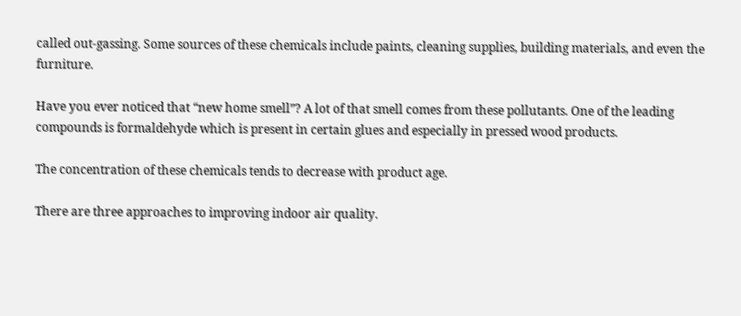called out-gassing. Some sources of these chemicals include paints, cleaning supplies, building materials, and even the furniture.

Have you ever noticed that “new home smell”? A lot of that smell comes from these pollutants. One of the leading compounds is formaldehyde which is present in certain glues and especially in pressed wood products.

The concentration of these chemicals tends to decrease with product age.

There are three approaches to improving indoor air quality.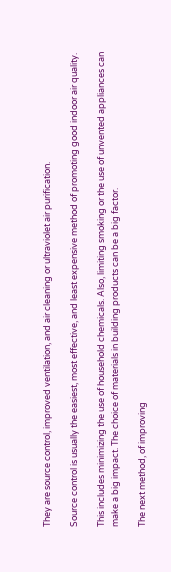They are source control, improved ventilation, and air cleaning or ultraviolet air purification.

Source control is usually the easiest, most effective, and least expensive method of promoting good indoor air quality.

This includes minimizing the use of household chemicals. Also, limiting smoking or the use of unvented appliances can make a big impact. The choice of materials in building products can be a big factor.

The next method, of improving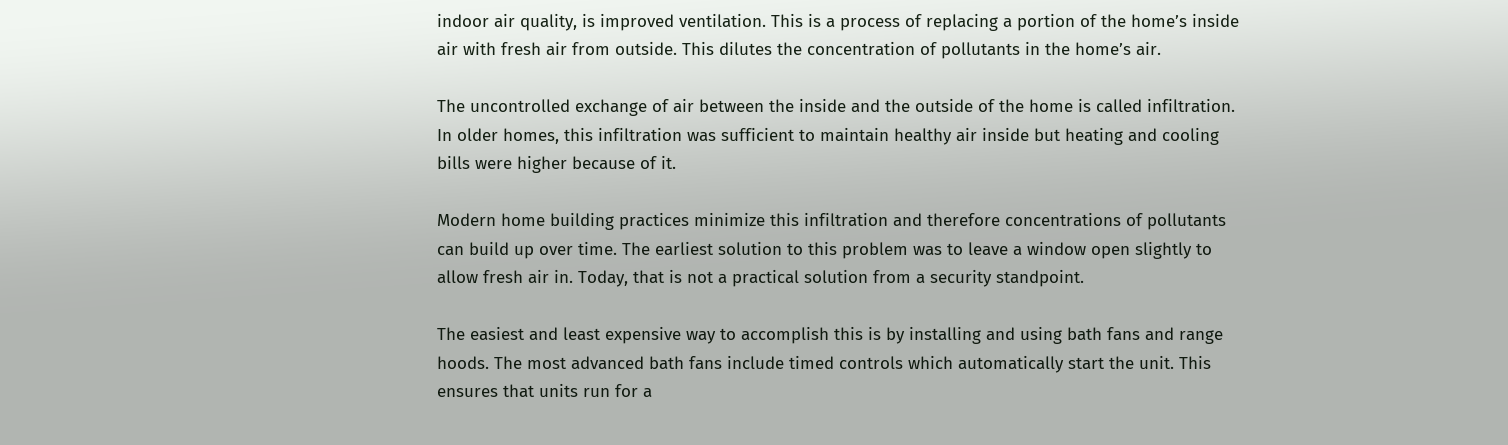indoor air quality, is improved ventilation. This is a process of replacing a portion of the home’s inside air with fresh air from outside. This dilutes the concentration of pollutants in the home’s air.

The uncontrolled exchange of air between the inside and the outside of the home is called infiltration. In older homes, this infiltration was sufficient to maintain healthy air inside but heating and cooling bills were higher because of it.

Modern home building practices minimize this infiltration and therefore concentrations of pollutants can build up over time. The earliest solution to this problem was to leave a window open slightly to allow fresh air in. Today, that is not a practical solution from a security standpoint.

The easiest and least expensive way to accomplish this is by installing and using bath fans and range hoods. The most advanced bath fans include timed controls which automatically start the unit. This ensures that units run for a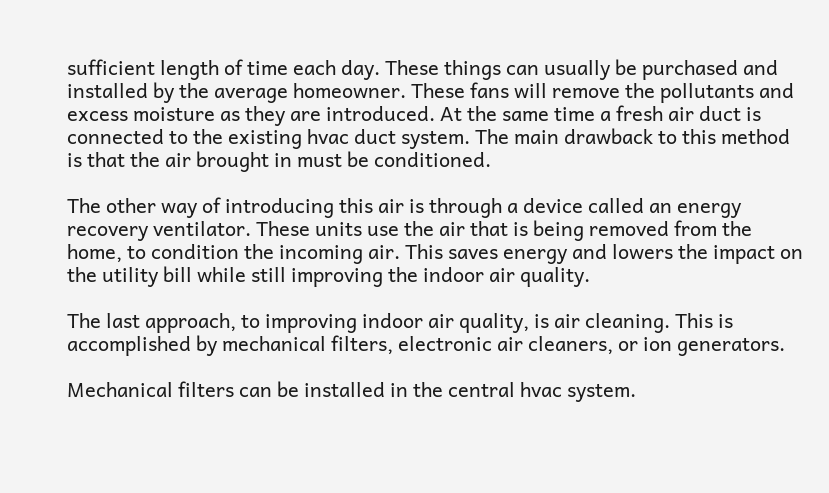sufficient length of time each day. These things can usually be purchased and installed by the average homeowner. These fans will remove the pollutants and excess moisture as they are introduced. At the same time a fresh air duct is connected to the existing hvac duct system. The main drawback to this method is that the air brought in must be conditioned.

The other way of introducing this air is through a device called an energy recovery ventilator. These units use the air that is being removed from the home, to condition the incoming air. This saves energy and lowers the impact on the utility bill while still improving the indoor air quality.

The last approach, to improving indoor air quality, is air cleaning. This is accomplished by mechanical filters, electronic air cleaners, or ion generators.

Mechanical filters can be installed in the central hvac system.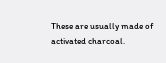These are usually made of activated charcoal.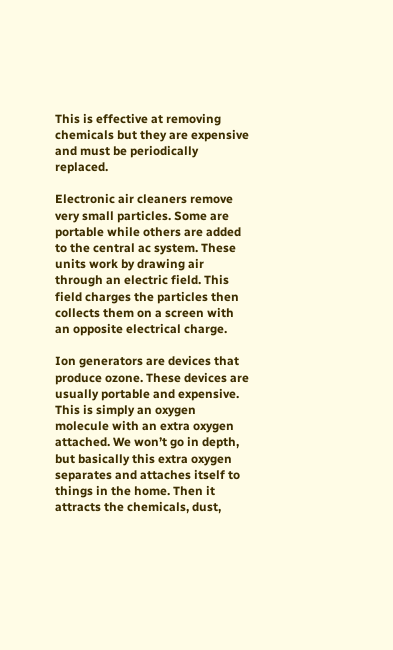This is effective at removing chemicals but they are expensive and must be periodically replaced.

Electronic air cleaners remove very small particles. Some are portable while others are added to the central ac system. These units work by drawing air through an electric field. This field charges the particles then collects them on a screen with an opposite electrical charge.

Ion generators are devices that produce ozone. These devices are usually portable and expensive. This is simply an oxygen molecule with an extra oxygen attached. We won’t go in depth, but basically this extra oxygen separates and attaches itself to things in the home. Then it attracts the chemicals, dust,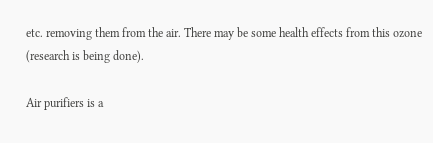etc. removing them from the air. There may be some health effects from this ozone (research is being done).

Air purifiers is a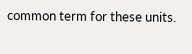common term for these units.